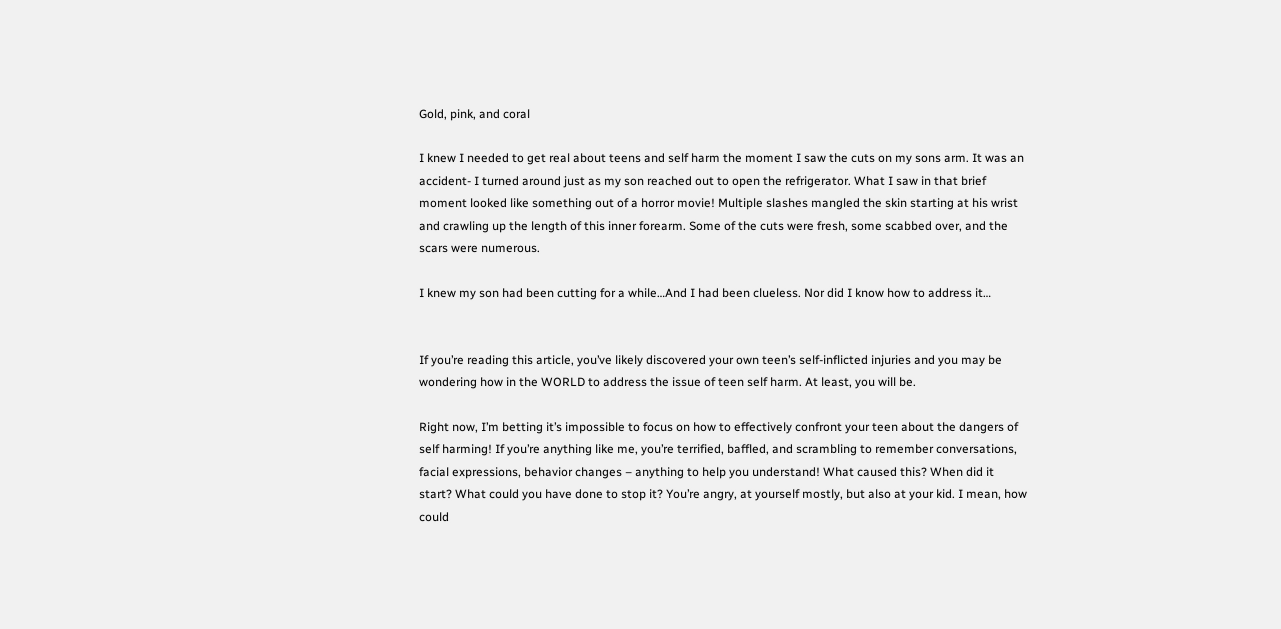Gold, pink, and coral

I knew I needed to get real about teens and self harm the moment I saw the cuts on my sons arm. It was an accident- I turned around just as my son reached out to open the refrigerator. What I saw in that brief moment looked like something out of a horror movie! Multiple slashes mangled the skin starting at his wrist and crawling up the length of this inner forearm. Some of the cuts were fresh, some scabbed over, and the scars were numerous.

I knew my son had been cutting for a while…And I had been clueless. Nor did I know how to address it…


If you’re reading this article, you’ve likely discovered your own teen’s self-inflicted injuries and you may be wondering how in the WORLD to address the issue of teen self harm. At least, you will be.

Right now, I’m betting it’s impossible to focus on how to effectively confront your teen about the dangers of self harming! If you’re anything like me, you’re terrified, baffled, and scrambling to remember conversations, facial expressions, behavior changes – anything to help you understand! What caused this? When did it start? What could you have done to stop it? You’re angry, at yourself mostly, but also at your kid. I mean, how could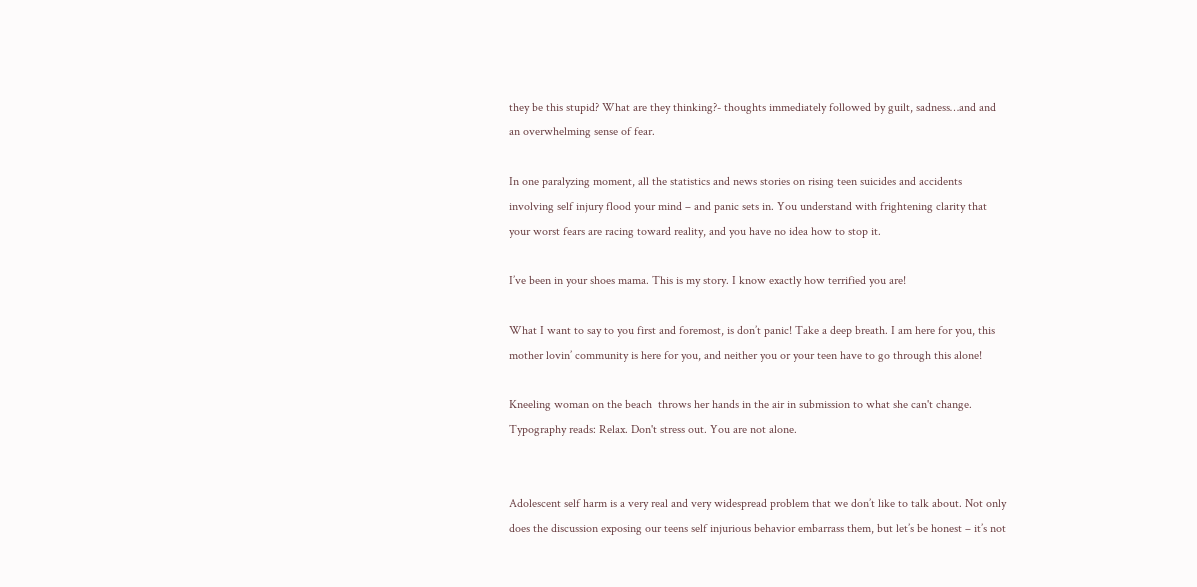they be this stupid? What are they thinking?- thoughts immediately followed by guilt, sadness…and and an overwhelming sense of fear.

In one paralyzing moment, all the statistics and news stories on rising teen suicides and accidents involving self injury flood your mind – and panic sets in. You understand with frightening clarity that your worst fears are racing toward reality, and you have no idea how to stop it.

I’ve been in your shoes mama. This is my story. I know exactly how terrified you are!

What I want to say to you first and foremost, is don’t panic! Take a deep breath. I am here for you, this mother lovin’ community is here for you, and neither you or your teen have to go through this alone!

Kneeling woman on the beach  throws her hands in the air in submission to what she can't change. Typography reads: Relax. Don't stress out. You are not alone.


Adolescent self harm is a very real and very widespread problem that we don’t like to talk about. Not only does the discussion exposing our teens self injurious behavior embarrass them, but let’s be honest – it’s not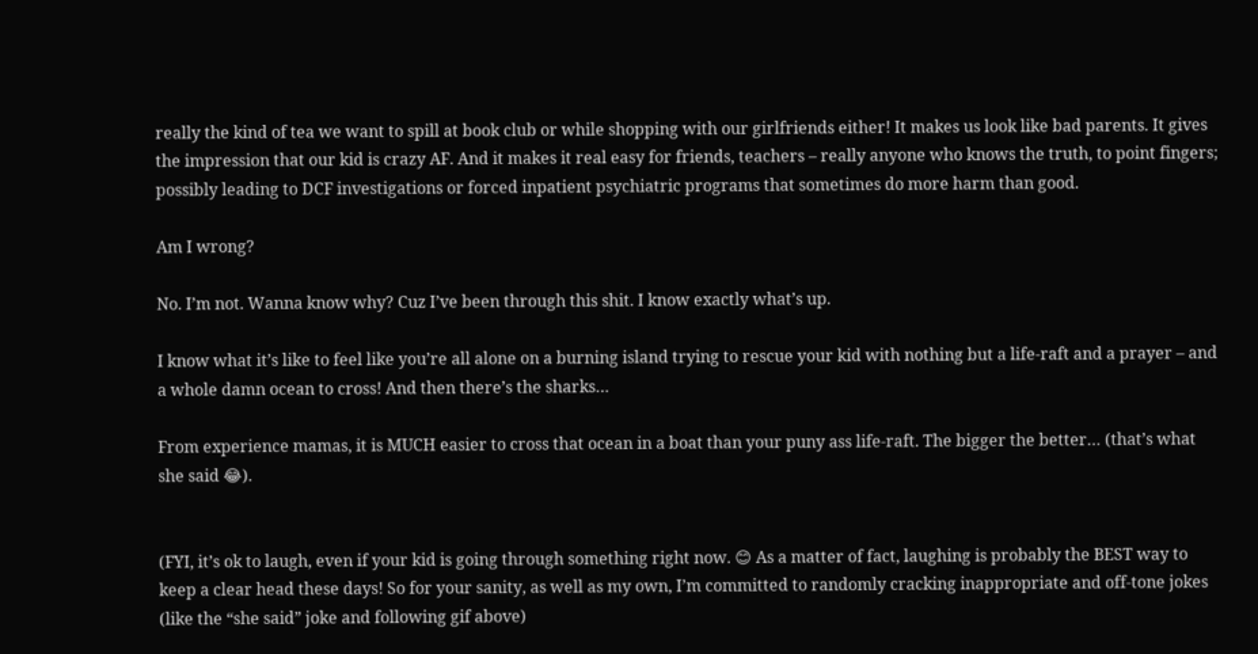really the kind of tea we want to spill at book club or while shopping with our girlfriends either! It makes us look like bad parents. It gives the impression that our kid is crazy AF. And it makes it real easy for friends, teachers – really anyone who knows the truth, to point fingers; possibly leading to DCF investigations or forced inpatient psychiatric programs that sometimes do more harm than good.

Am I wrong?

No. I’m not. Wanna know why? Cuz I’ve been through this shit. I know exactly what’s up.

I know what it’s like to feel like you’re all alone on a burning island trying to rescue your kid with nothing but a life-raft and a prayer – and a whole damn ocean to cross! And then there’s the sharks…

From experience mamas, it is MUCH easier to cross that ocean in a boat than your puny ass life-raft. The bigger the better… (that’s what she said 😂).


(FYI, it’s ok to laugh, even if your kid is going through something right now. 😊 As a matter of fact, laughing is probably the BEST way to keep a clear head these days! So for your sanity, as well as my own, I’m committed to randomly cracking inappropriate and off-tone jokes (like the “she said” joke and following gif above)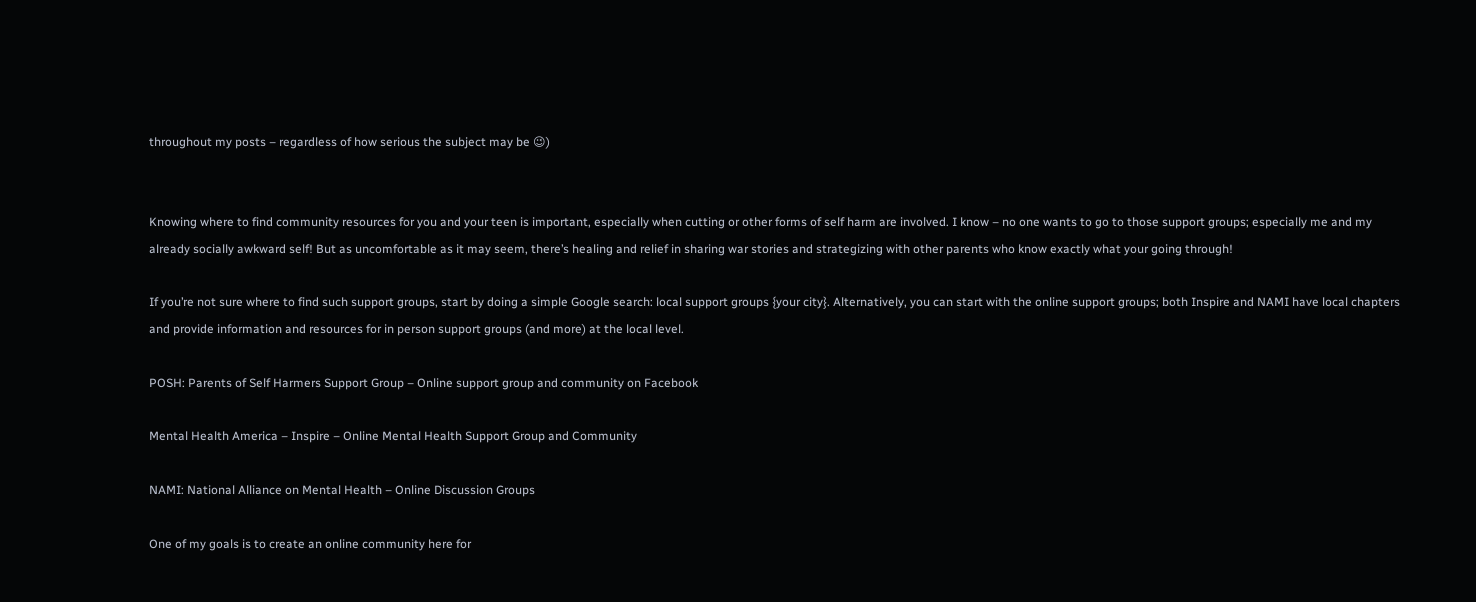throughout my posts – regardless of how serious the subject may be 😉)


Knowing where to find community resources for you and your teen is important, especially when cutting or other forms of self harm are involved. I know – no one wants to go to those support groups; especially me and my already socially awkward self! But as uncomfortable as it may seem, there’s healing and relief in sharing war stories and strategizing with other parents who know exactly what your going through!

If you’re not sure where to find such support groups, start by doing a simple Google search: local support groups {your city}. Alternatively, you can start with the online support groups; both Inspire and NAMI have local chapters and provide information and resources for in person support groups (and more) at the local level.

POSH: Parents of Self Harmers Support Group – Online support group and community on Facebook

Mental Health America – Inspire – Online Mental Health Support Group and Community

NAMI: National Alliance on Mental Health – Online Discussion Groups

One of my goals is to create an online community here for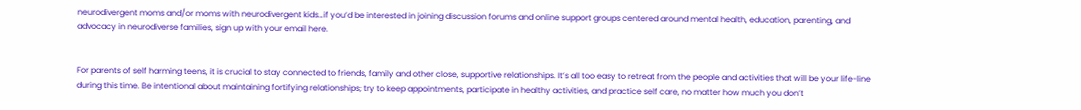neurodivergent moms and/or moms with neurodivergent kids…if you’d be interested in joining discussion forums and online support groups centered around mental health, education, parenting, and advocacy in neurodiverse families, sign up with your email here.


For parents of self harming teens, it is crucial to stay connected to friends, family and other close, supportive relationships. It’s all too easy to retreat from the people and activities that will be your life-line during this time. Be intentional about maintaining fortifying relationships; try to keep appointments, participate in healthy activities, and practice self care, no matter how much you don’t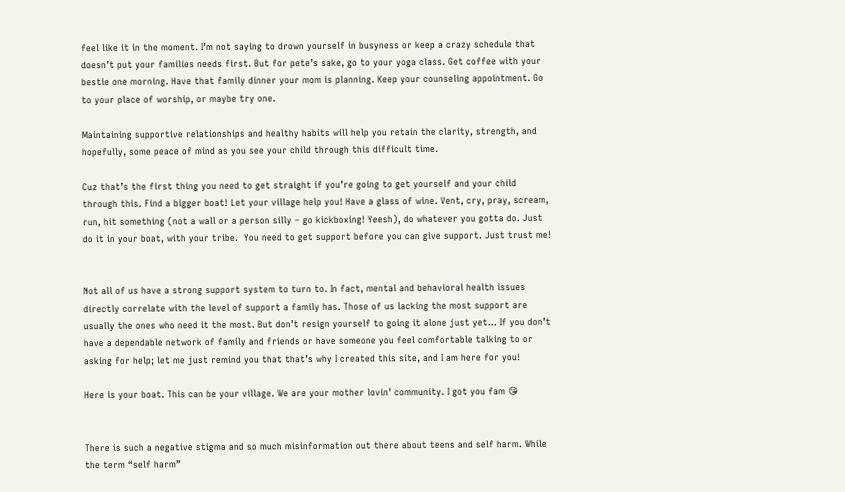feel like it in the moment. I’m not saying to drown yourself in busyness or keep a crazy schedule that doesn’t put your families needs first. But for pete’s sake, go to your yoga class. Get coffee with your bestie one morning. Have that family dinner your mom is planning. Keep your counseling appointment. Go to your place of worship, or maybe try one.

Maintaining supportive relationships and healthy habits will help you retain the clarity, strength, and hopefully, some peace of mind as you see your child through this difficult time.

Cuz that’s the first thing you need to get straight if you’re going to get yourself and your child through this. Find a bigger boat! Let your village help you! Have a glass of wine. Vent, cry, pray, scream, run, hit something (not a wall or a person silly – go kickboxing! Yeesh), do whatever you gotta do. Just do it in your boat, with your tribe.  You need to get support before you can give support. Just trust me!


Not all of us have a strong support system to turn to. In fact, mental and behavioral health issues directly correlate with the level of support a family has. Those of us lacking the most support are usually the ones who need it the most. But don’t resign yourself to going it alone just yet… If you don’t have a dependable network of family and friends or have someone you feel comfortable talking to or asking for help; let me just remind you that that’s why I created this site, and I am here for you!

Here is your boat. This can be your village. We are your mother lovin’ community. I got you fam 😘


There is such a negative stigma and so much misinformation out there about teens and self harm. While the term “self harm”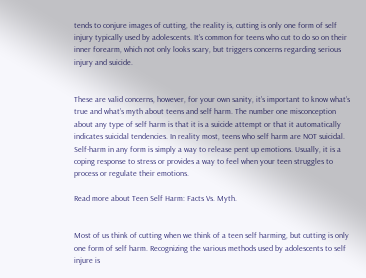tends to conjure images of cutting, the reality is, cutting is only one form of self injury typically used by adolescents. It’s common for teens who cut to do so on their inner forearm, which not only looks scary, but triggers concerns regarding serious injury and suicide.


These are valid concerns, however, for your own sanity, it’s important to know what’s true and what’s myth about teens and self harm. The number one misconception about any type of self harm is that it is a suicide attempt or that it automatically indicates suicidal tendencies. In reality most, teens who self harm are NOT suicidal. Self-harm in any form is simply a way to release pent up emotions. Usually, it is a coping response to stress or provides a way to feel when your teen struggles to process or regulate their emotions.

Read more about Teen Self Harm: Facts Vs. Myth.


Most of us think of cutting when we think of a teen self harming, but cutting is only one form of self harm. Recognizing the various methods used by adolescents to self injure is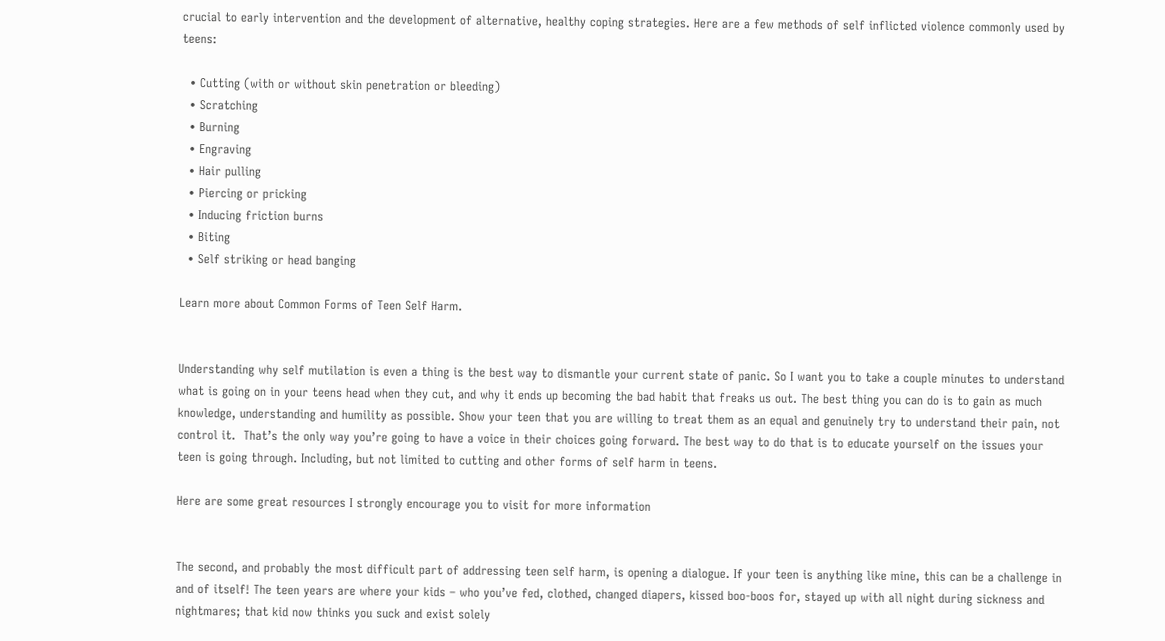crucial to early intervention and the development of alternative, healthy coping strategies. Here are a few methods of self inflicted violence commonly used by teens:

  • Cutting (with or without skin penetration or bleeding)
  • Scratching
  • Burning
  • Engraving
  • Hair pulling
  • Piercing or pricking
  • Inducing friction burns
  • Biting
  • Self striking or head banging

Learn more about Common Forms of Teen Self Harm.


Understanding why self mutilation is even a thing is the best way to dismantle your current state of panic. So I want you to take a couple minutes to understand what is going on in your teens head when they cut, and why it ends up becoming the bad habit that freaks us out. The best thing you can do is to gain as much knowledge, understanding and humility as possible. Show your teen that you are willing to treat them as an equal and genuinely try to understand their pain, not control it.  That’s the only way you’re going to have a voice in their choices going forward. The best way to do that is to educate yourself on the issues your teen is going through. Including, but not limited to cutting and other forms of self harm in teens.

Here are some great resources I strongly encourage you to visit for more information


The second, and probably the most difficult part of addressing teen self harm, is opening a dialogue. If your teen is anything like mine, this can be a challenge in and of itself! The teen years are where your kids – who you’ve fed, clothed, changed diapers, kissed boo-boos for, stayed up with all night during sickness and nightmares; that kid now thinks you suck and exist solely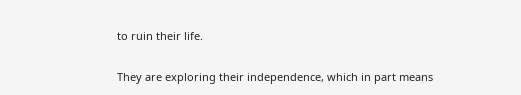to ruin their life.

They are exploring their independence, which in part means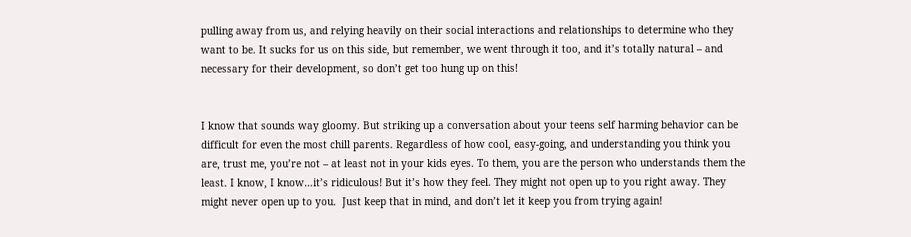pulling away from us, and relying heavily on their social interactions and relationships to determine who they want to be. It sucks for us on this side, but remember, we went through it too, and it’s totally natural – and necessary for their development, so don’t get too hung up on this!


I know that sounds way gloomy. But striking up a conversation about your teens self harming behavior can be difficult for even the most chill parents. Regardless of how cool, easy-going, and understanding you think you are, trust me, you’re not – at least not in your kids eyes. To them, you are the person who understands them the least. I know, I know…it’s ridiculous! But it’s how they feel. They might not open up to you right away. They might never open up to you.  Just keep that in mind, and don’t let it keep you from trying again!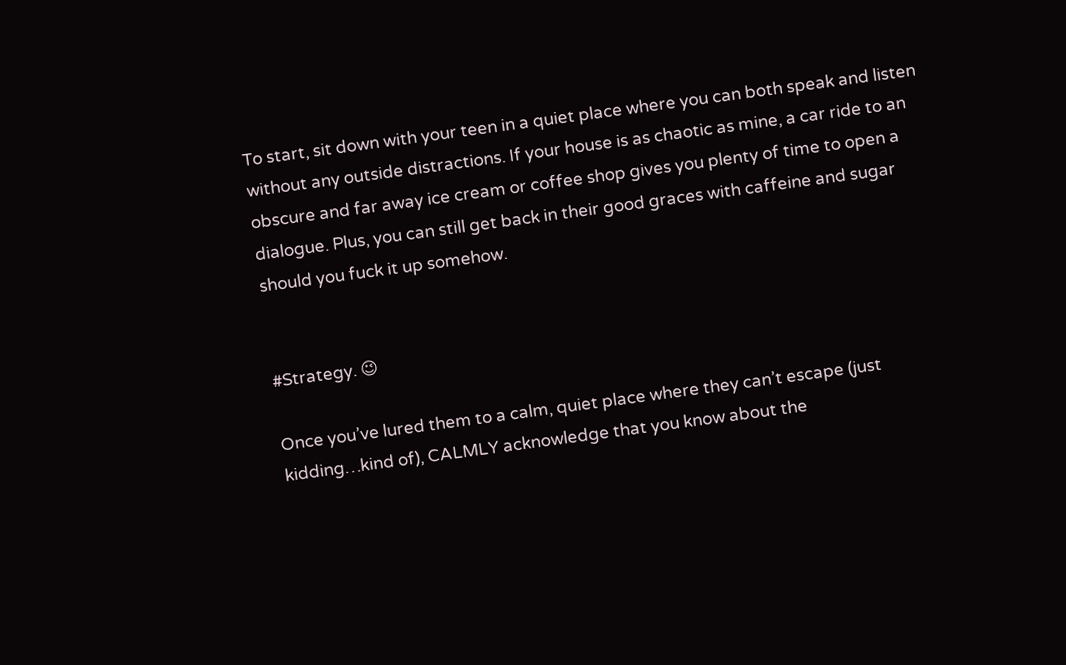To start, sit down with your teen in a quiet place where you can both speak and listen without any outside distractions. If your house is as chaotic as mine, a car ride to an obscure and far away ice cream or coffee shop gives you plenty of time to open a dialogue. Plus, you can still get back in their good graces with caffeine and sugar should you fuck it up somehow.


#Strategy. 😉

Once you’ve lured them to a calm, quiet place where they can’t escape (just kidding…kind of), CALMLY acknowledge that you know about the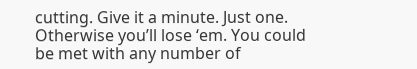cutting. Give it a minute. Just one. Otherwise you’ll lose ‘em. You could be met with any number of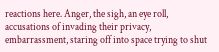reactions here. Anger, the sigh, an eye roll, accusations of invading their privacy, embarrassment, staring off into space trying to shut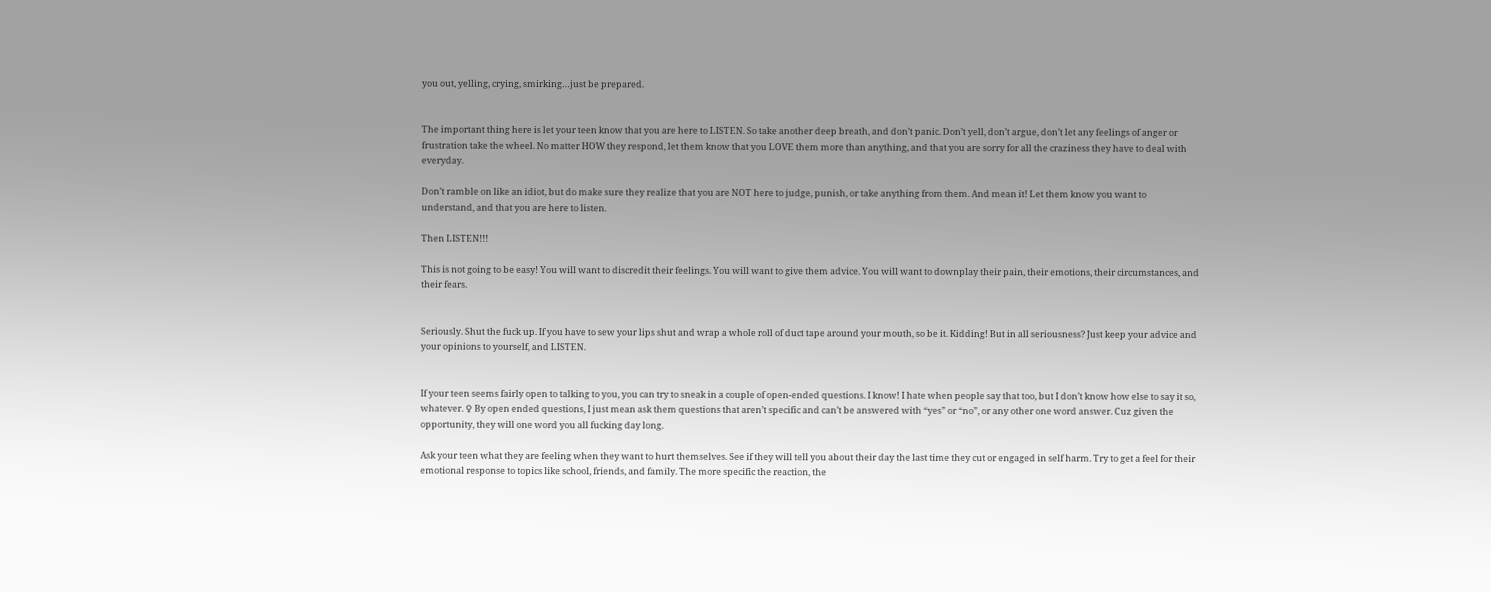you out, yelling, crying, smirking…just be prepared.


The important thing here is let your teen know that you are here to LISTEN. So take another deep breath, and don’t panic. Don’t yell, don’t argue, don’t let any feelings of anger or frustration take the wheel. No matter HOW they respond, let them know that you LOVE them more than anything, and that you are sorry for all the craziness they have to deal with everyday.

Don’t ramble on like an idiot, but do make sure they realize that you are NOT here to judge, punish, or take anything from them. And mean it! Let them know you want to understand, and that you are here to listen.

Then LISTEN!!!

This is not going to be easy! You will want to discredit their feelings. You will want to give them advice. You will want to downplay their pain, their emotions, their circumstances, and their fears.


Seriously. Shut the fuck up. If you have to sew your lips shut and wrap a whole roll of duct tape around your mouth, so be it. Kidding! But in all seriousness? Just keep your advice and your opinions to yourself, and LISTEN.


If your teen seems fairly open to talking to you, you can try to sneak in a couple of open-ended questions. I know! I hate when people say that too, but I don’t know how else to say it so, whatever. ♀ By open ended questions, I just mean ask them questions that aren’t specific and can’t be answered with “yes” or “no”, or any other one word answer. Cuz given the opportunity, they will one word you all fucking day long.

Ask your teen what they are feeling when they want to hurt themselves. See if they will tell you about their day the last time they cut or engaged in self harm. Try to get a feel for their emotional response to topics like school, friends, and family. The more specific the reaction, the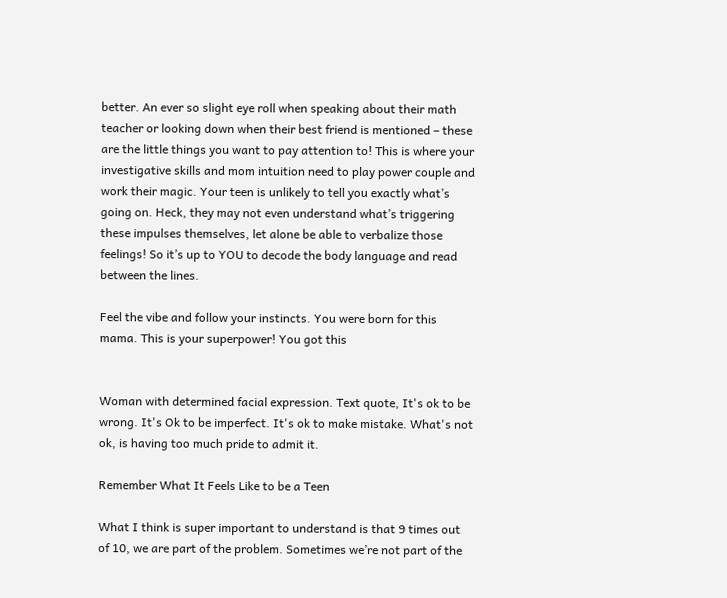better. An ever so slight eye roll when speaking about their math teacher or looking down when their best friend is mentioned – these are the little things you want to pay attention to! This is where your investigative skills and mom intuition need to play power couple and work their magic. Your teen is unlikely to tell you exactly what’s going on. Heck, they may not even understand what’s triggering these impulses themselves, let alone be able to verbalize those feelings! So it’s up to YOU to decode the body language and read between the lines.

Feel the vibe and follow your instincts. You were born for this mama. This is your superpower! You got this


Woman with determined facial expression. Text quote, It's ok to be wrong. It's Ok to be imperfect. It's ok to make mistake. What's not ok, is having too much pride to admit it.

Remember What It Feels Like to be a Teen

What I think is super important to understand is that 9 times out of 10, we are part of the problem. Sometimes we’re not part of the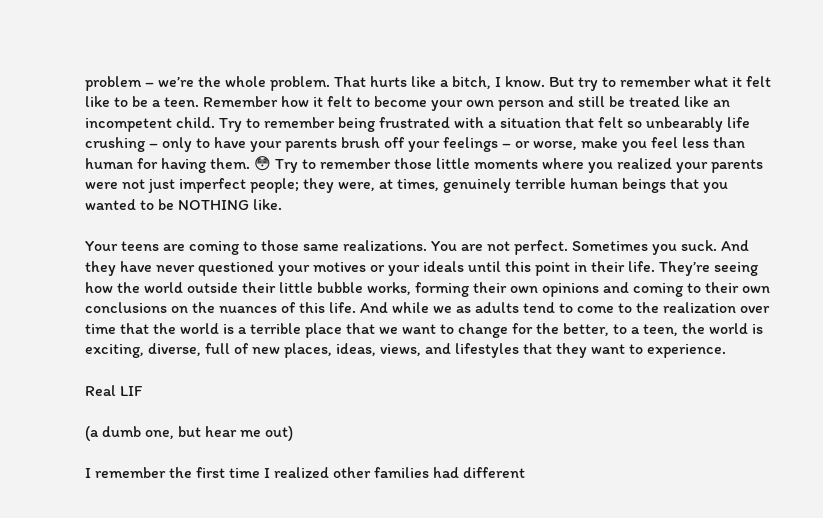problem – we’re the whole problem. That hurts like a bitch, I know. But try to remember what it felt like to be a teen. Remember how it felt to become your own person and still be treated like an incompetent child. Try to remember being frustrated with a situation that felt so unbearably life crushing – only to have your parents brush off your feelings – or worse, make you feel less than human for having them. 😳 Try to remember those little moments where you realized your parents were not just imperfect people; they were, at times, genuinely terrible human beings that you wanted to be NOTHING like.

Your teens are coming to those same realizations. You are not perfect. Sometimes you suck. And they have never questioned your motives or your ideals until this point in their life. They’re seeing how the world outside their little bubble works, forming their own opinions and coming to their own conclusions on the nuances of this life. And while we as adults tend to come to the realization over time that the world is a terrible place that we want to change for the better, to a teen, the world is exciting, diverse, full of new places, ideas, views, and lifestyles that they want to experience.

Real LIF

(a dumb one, but hear me out)

I remember the first time I realized other families had different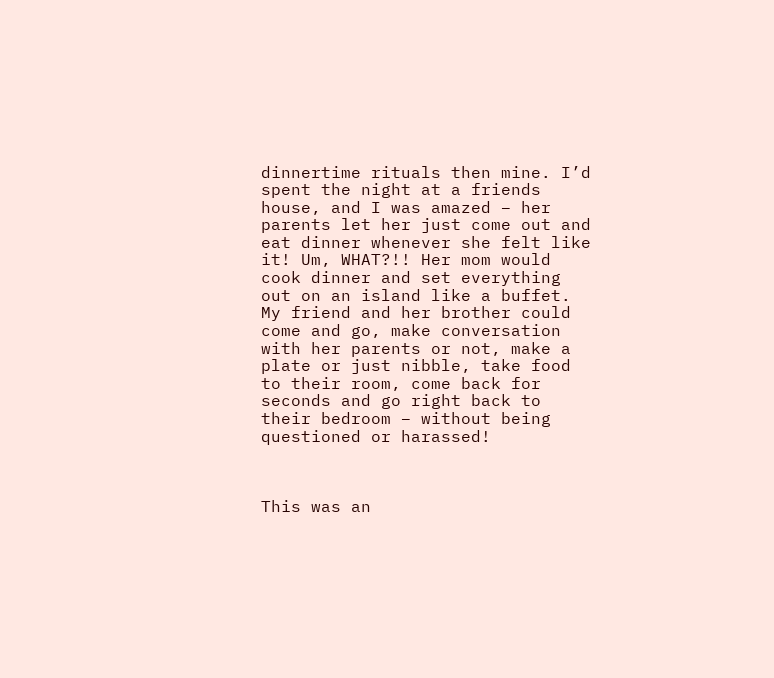dinnertime rituals then mine. I’d spent the night at a friends house, and I was amazed – her parents let her just come out and eat dinner whenever she felt like it! Um, WHAT?!! Her mom would cook dinner and set everything out on an island like a buffet. My friend and her brother could come and go, make conversation with her parents or not, make a plate or just nibble, take food to their room, come back for seconds and go right back to their bedroom – without being questioned or harassed!



This was an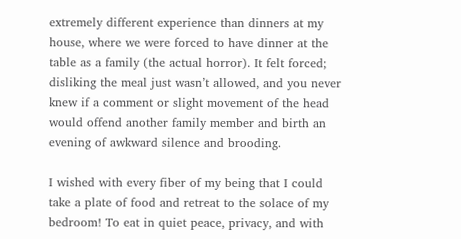extremely different experience than dinners at my house, where we were forced to have dinner at the table as a family (the actual horror). It felt forced; disliking the meal just wasn’t allowed, and you never knew if a comment or slight movement of the head would offend another family member and birth an evening of awkward silence and brooding.

I wished with every fiber of my being that I could take a plate of food and retreat to the solace of my bedroom! To eat in quiet peace, privacy, and with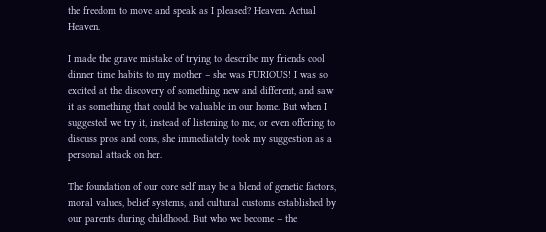the freedom to move and speak as I pleased? Heaven. Actual Heaven.

I made the grave mistake of trying to describe my friends cool dinner time habits to my mother – she was FURIOUS! I was so excited at the discovery of something new and different, and saw it as something that could be valuable in our home. But when I suggested we try it, instead of listening to me, or even offering to discuss pros and cons, she immediately took my suggestion as a personal attack on her.

The foundation of our core self may be a blend of genetic factors, moral values, belief systems, and cultural customs established by our parents during childhood. But who we become – the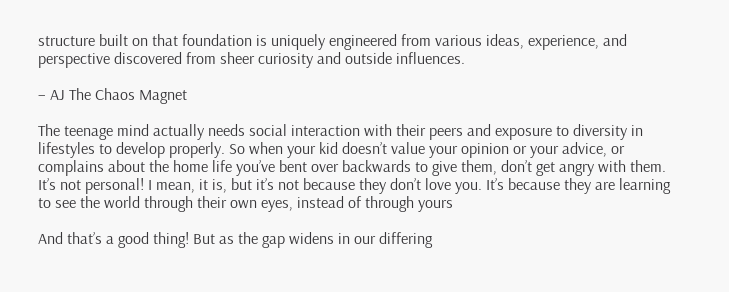structure built on that foundation is uniquely engineered from various ideas, experience, and perspective discovered from sheer curiosity and outside influences.

– AJ The Chaos Magnet

The teenage mind actually needs social interaction with their peers and exposure to diversity in lifestyles to develop properly. So when your kid doesn’t value your opinion or your advice, or complains about the home life you’ve bent over backwards to give them, don’t get angry with them. It’s not personal! I mean, it is, but it’s not because they don’t love you. It’s because they are learning to see the world through their own eyes, instead of through yours

And that’s a good thing! But as the gap widens in our differing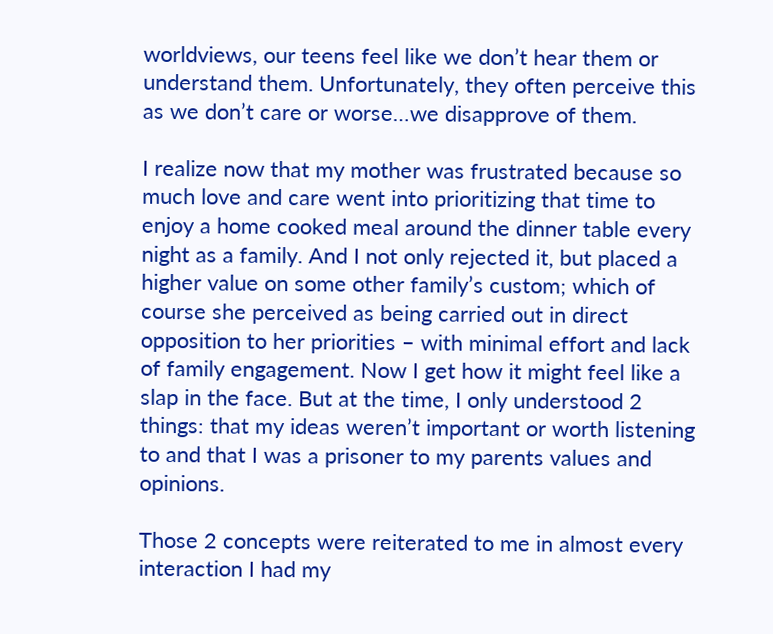worldviews, our teens feel like we don’t hear them or understand them. Unfortunately, they often perceive this as we don’t care or worse…we disapprove of them.

I realize now that my mother was frustrated because so much love and care went into prioritizing that time to enjoy a home cooked meal around the dinner table every night as a family. And I not only rejected it, but placed a higher value on some other family’s custom; which of course she perceived as being carried out in direct opposition to her priorities – with minimal effort and lack of family engagement. Now I get how it might feel like a slap in the face. But at the time, I only understood 2 things: that my ideas weren’t important or worth listening to and that I was a prisoner to my parents values and opinions.

Those 2 concepts were reiterated to me in almost every interaction I had my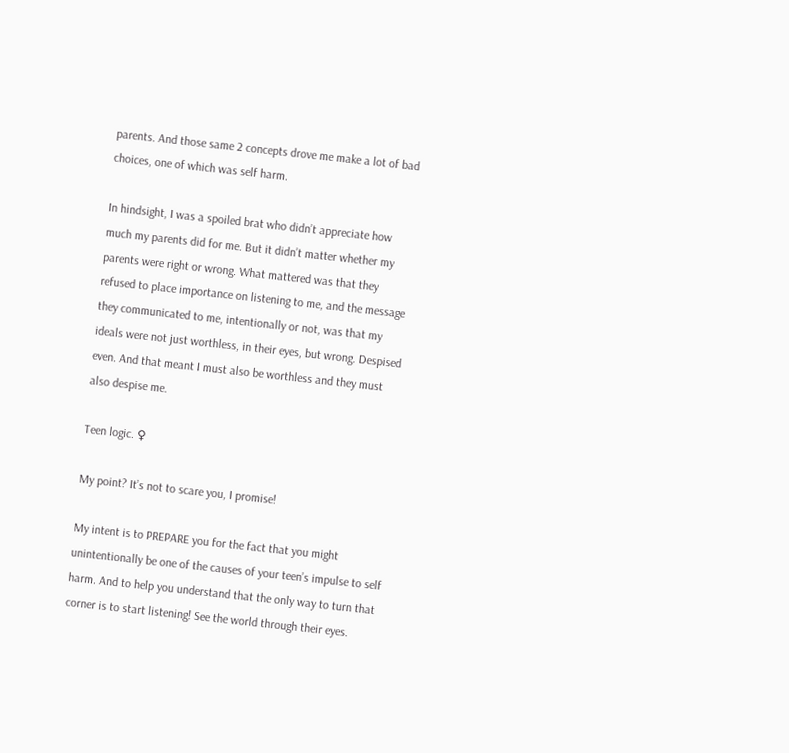parents. And those same 2 concepts drove me make a lot of bad choices, one of which was self harm.

In hindsight, I was a spoiled brat who didn’t appreciate how much my parents did for me. But it didn’t matter whether my parents were right or wrong. What mattered was that they refused to place importance on listening to me, and the message they communicated to me, intentionally or not, was that my ideals were not just worthless, in their eyes, but wrong. Despised even. And that meant I must also be worthless and they must also despise me.

Teen logic. ♀

My point? It’s not to scare you, I promise!

My intent is to PREPARE you for the fact that you might unintentionally be one of the causes of your teen’s impulse to self harm. And to help you understand that the only way to turn that corner is to start listening! See the world through their eyes.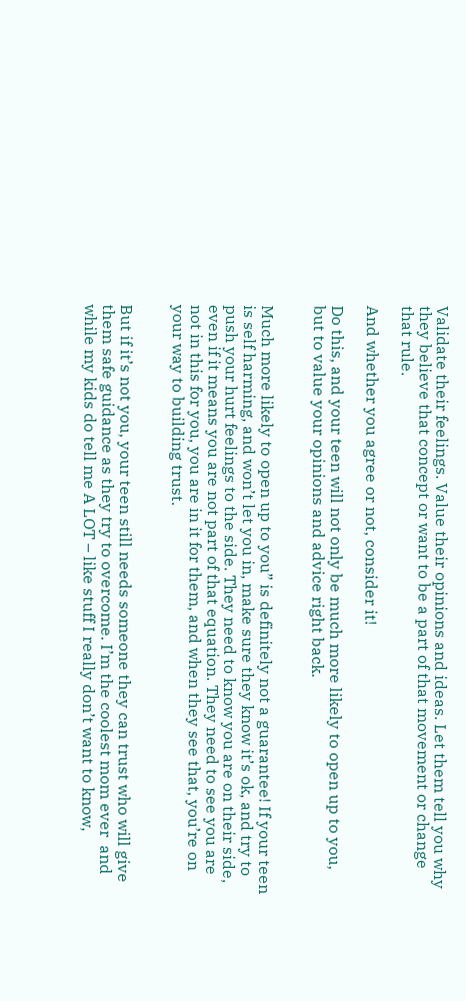Validate their feelings. Value their opinions and ideas. Let them tell you why they believe that concept or want to be a part of that movement or change that rule.

And whether you agree or not, consider it!

Do this, and your teen will not only be much more likely to open up to you, but to value your opinions and advice right back.


Much more likely to open up to you” is definitely not a guarantee! If your teen is self harming, and won’t let you in, make sure they know it’s ok, and try to push your hurt feelings to the side. They need to know you are on their side, even if it means you are not part of that equation. They need to see you are not in this for you, you are in it for them, and when they see that, you’re on your way to building trust.


But if it’s not you, your teen still needs someone they can trust who will give them safe guidance as they try to overcome. I’m the coolest mom ever  and while my kids do tell me A LOT – like stuff I really don’t want to know,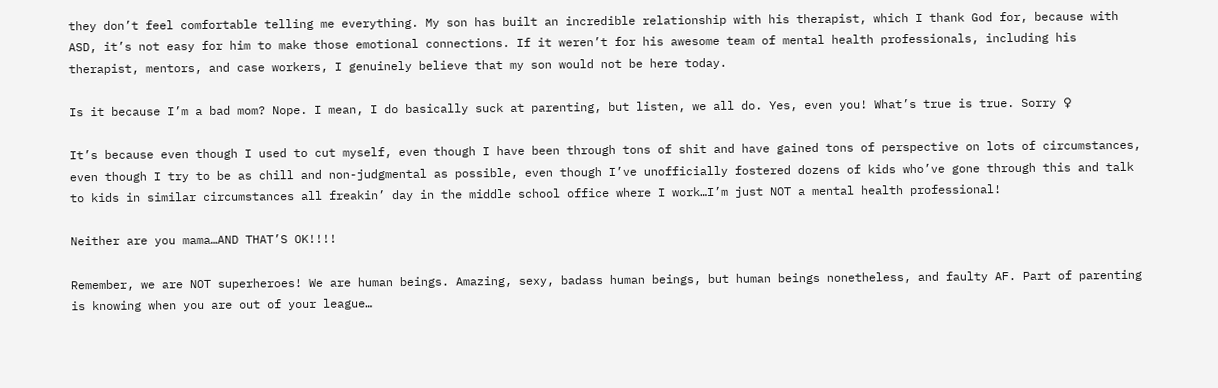they don’t feel comfortable telling me everything. My son has built an incredible relationship with his therapist, which I thank God for, because with ASD, it’s not easy for him to make those emotional connections. If it weren’t for his awesome team of mental health professionals, including his therapist, mentors, and case workers, I genuinely believe that my son would not be here today.

Is it because I’m a bad mom? Nope. I mean, I do basically suck at parenting, but listen, we all do. Yes, even you! What’s true is true. Sorry ♀

It’s because even though I used to cut myself, even though I have been through tons of shit and have gained tons of perspective on lots of circumstances, even though I try to be as chill and non-judgmental as possible, even though I’ve unofficially fostered dozens of kids who’ve gone through this and talk to kids in similar circumstances all freakin’ day in the middle school office where I work…I’m just NOT a mental health professional!

Neither are you mama…AND THAT’S OK!!!!

Remember, we are NOT superheroes! We are human beings. Amazing, sexy, badass human beings, but human beings nonetheless, and faulty AF. Part of parenting is knowing when you are out of your league…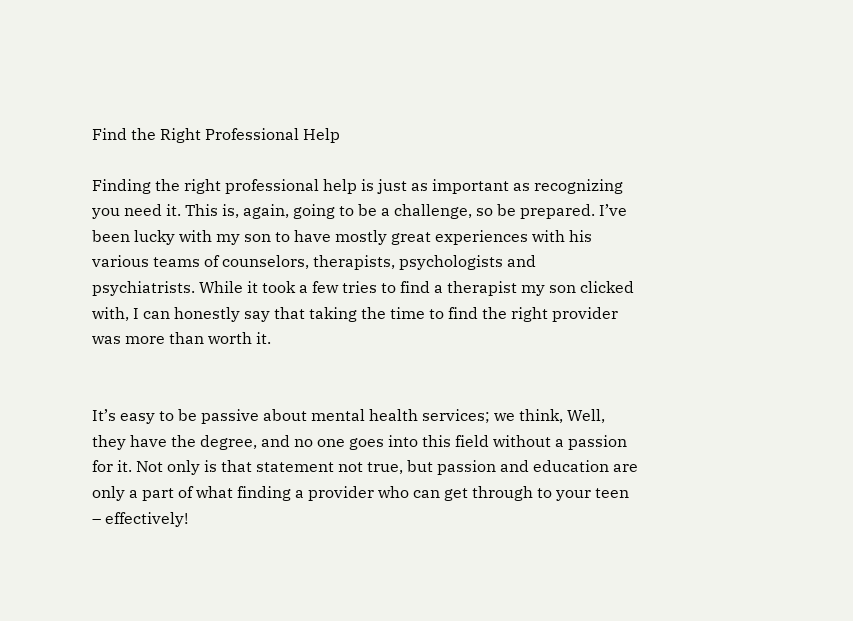Find the Right Professional Help

Finding the right professional help is just as important as recognizing you need it. This is, again, going to be a challenge, so be prepared. I’ve been lucky with my son to have mostly great experiences with his various teams of counselors, therapists, psychologists and psychiatrists. While it took a few tries to find a therapist my son clicked with, I can honestly say that taking the time to find the right provider was more than worth it.


It’s easy to be passive about mental health services; we think, Well, they have the degree, and no one goes into this field without a passion for it. Not only is that statement not true, but passion and education are only a part of what finding a provider who can get through to your teen – effectively!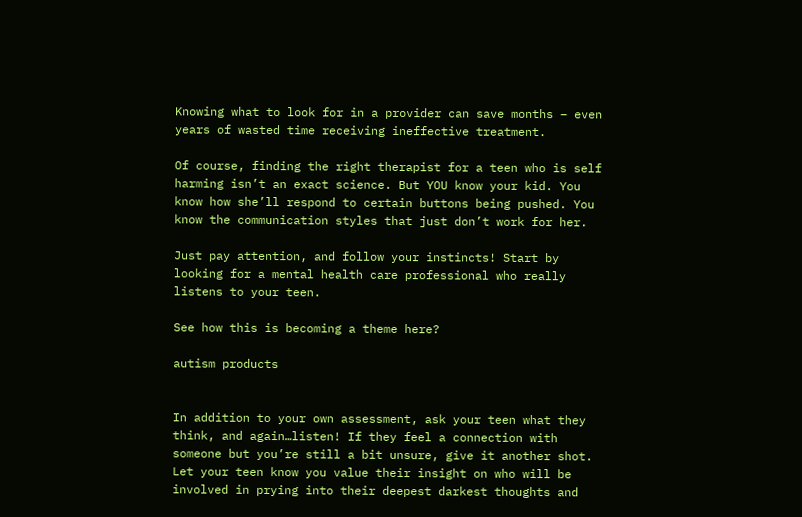Knowing what to look for in a provider can save months – even years of wasted time receiving ineffective treatment.

Of course, finding the right therapist for a teen who is self harming isn’t an exact science. But YOU know your kid. You know how she’ll respond to certain buttons being pushed. You know the communication styles that just don’t work for her.

Just pay attention, and follow your instincts! Start by looking for a mental health care professional who really listens to your teen.

See how this is becoming a theme here?

autism products


In addition to your own assessment, ask your teen what they think, and again…listen! If they feel a connection with someone but you’re still a bit unsure, give it another shot. Let your teen know you value their insight on who will be involved in prying into their deepest darkest thoughts and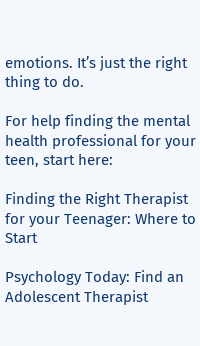emotions. It’s just the right thing to do.

For help finding the mental health professional for your teen, start here:

Finding the Right Therapist for your Teenager: Where to Start

Psychology Today: Find an Adolescent Therapist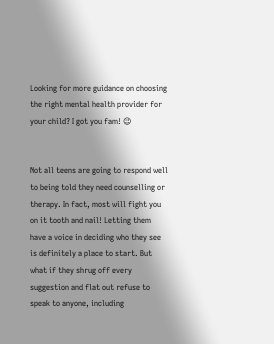Looking for more guidance on choosing the right mental health provider for your child? I got you fam! 😉


Not all teens are going to respond well to being told they need counselling or therapy. In fact, most will fight you on it tooth and nail! Letting them have a voice in deciding who they see is definitely a place to start. But what if they shrug off every suggestion and flat out refuse to speak to anyone, including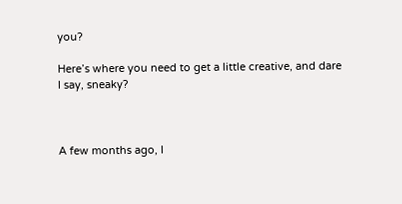you?

Here’s where you need to get a little creative, and dare I say, sneaky?



A few months ago, I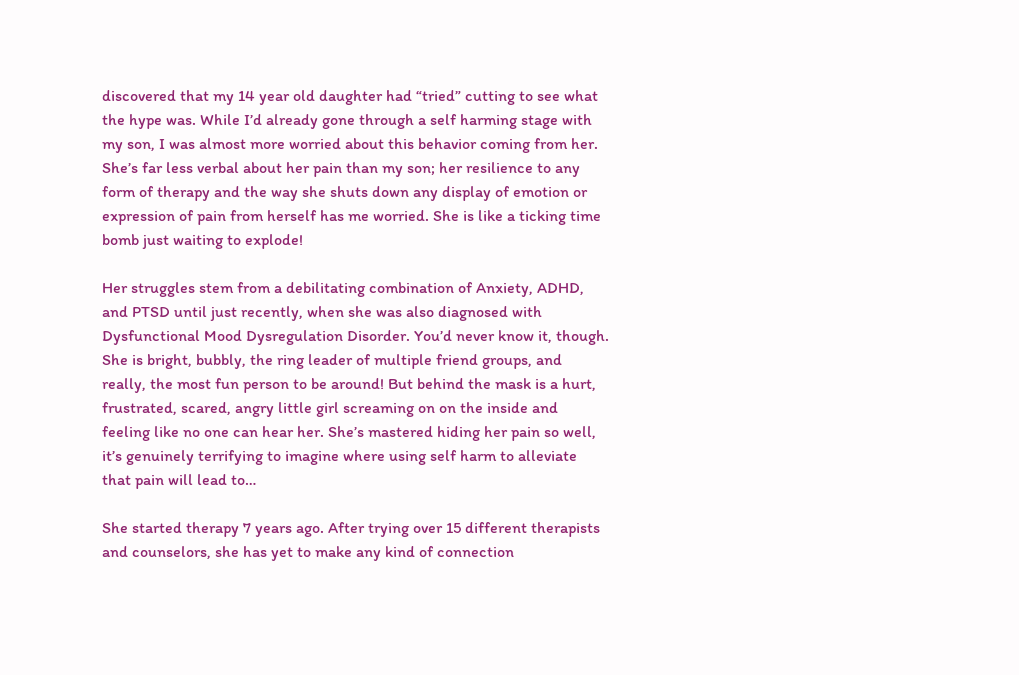discovered that my 14 year old daughter had “tried” cutting to see what the hype was. While I’d already gone through a self harming stage with my son, I was almost more worried about this behavior coming from her. She’s far less verbal about her pain than my son; her resilience to any form of therapy and the way she shuts down any display of emotion or expression of pain from herself has me worried. She is like a ticking time bomb just waiting to explode!

Her struggles stem from a debilitating combination of Anxiety, ADHD, and PTSD until just recently, when she was also diagnosed with Dysfunctional Mood Dysregulation Disorder. You’d never know it, though. She is bright, bubbly, the ring leader of multiple friend groups, and really, the most fun person to be around! But behind the mask is a hurt, frustrated, scared, angry little girl screaming on on the inside and feeling like no one can hear her. She’s mastered hiding her pain so well, it’s genuinely terrifying to imagine where using self harm to alleviate that pain will lead to…

She started therapy 7 years ago. After trying over 15 different therapists and counselors, she has yet to make any kind of connection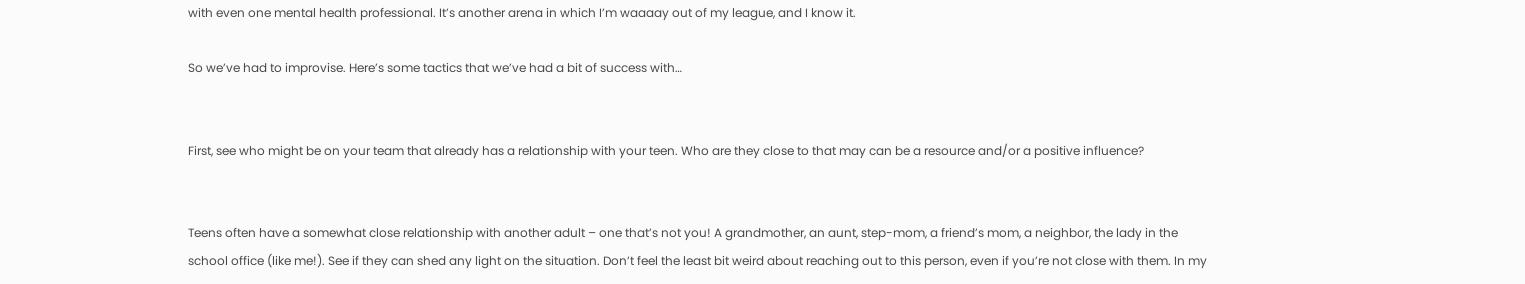with even one mental health professional. It’s another arena in which I’m waaaay out of my league, and I know it.

So we’ve had to improvise. Here’s some tactics that we’ve had a bit of success with…


First, see who might be on your team that already has a relationship with your teen. Who are they close to that may can be a resource and/or a positive influence?


Teens often have a somewhat close relationship with another adult – one that’s not you! A grandmother, an aunt, step-mom, a friend’s mom, a neighbor, the lady in the school office (like me!). See if they can shed any light on the situation. Don’t feel the least bit weird about reaching out to this person, even if you’re not close with them. In my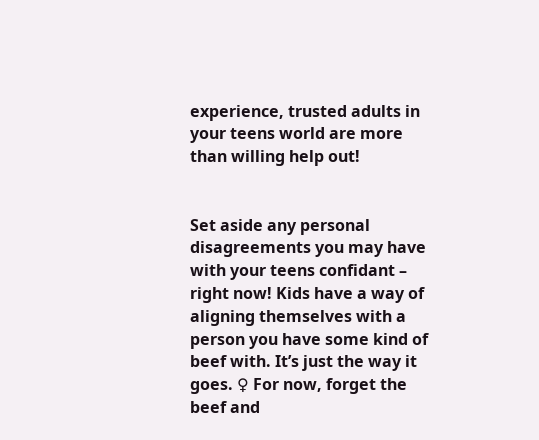experience, trusted adults in your teens world are more than willing help out!


Set aside any personal disagreements you may have with your teens confidant – right now! Kids have a way of aligning themselves with a person you have some kind of beef with. It’s just the way it goes. ♀ For now, forget the beef and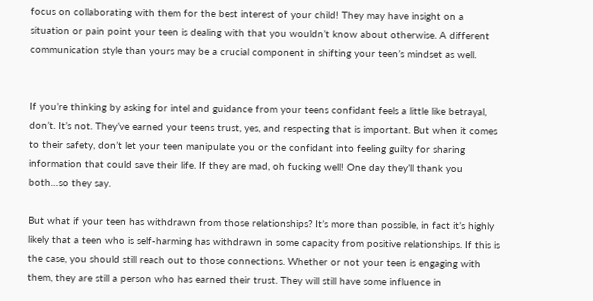focus on collaborating with them for the best interest of your child! They may have insight on a situation or pain point your teen is dealing with that you wouldn’t know about otherwise. A different communication style than yours may be a crucial component in shifting your teen’s mindset as well.


If you’re thinking by asking for intel and guidance from your teens confidant feels a little like betrayal, don’t. It’s not. They’ve earned your teens trust, yes, and respecting that is important. But when it comes to their safety, don’t let your teen manipulate you or the confidant into feeling guilty for sharing information that could save their life. If they are mad, oh fucking well! One day they’ll thank you both…so they say.

But what if your teen has withdrawn from those relationships? It’s more than possible, in fact it’s highly likely that a teen who is self-harming has withdrawn in some capacity from positive relationships. If this is the case, you should still reach out to those connections. Whether or not your teen is engaging with them, they are still a person who has earned their trust. They will still have some influence in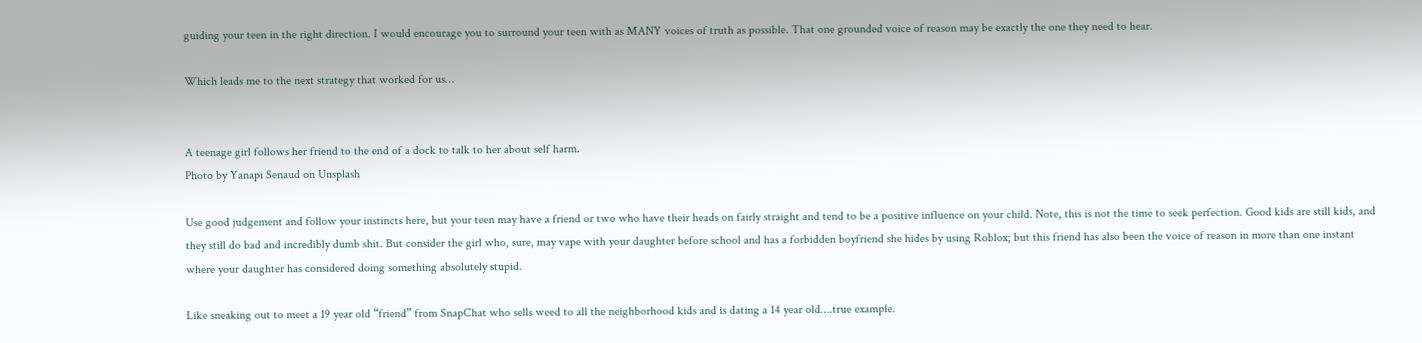guiding your teen in the right direction. I would encourage you to surround your teen with as MANY voices of truth as possible. That one grounded voice of reason may be exactly the one they need to hear.

Which leads me to the next strategy that worked for us…


A teenage girl follows her friend to the end of a dock to talk to her about self harm.
Photo by Yanapi Senaud on Unsplash

Use good judgement and follow your instincts here, but your teen may have a friend or two who have their heads on fairly straight and tend to be a positive influence on your child. Note, this is not the time to seek perfection. Good kids are still kids, and they still do bad and incredibly dumb shit. But consider the girl who, sure, may vape with your daughter before school and has a forbidden boyfriend she hides by using Roblox; but this friend has also been the voice of reason in more than one instant where your daughter has considered doing something absolutely stupid.

Like sneaking out to meet a 19 year old “friend” from SnapChat who sells weed to all the neighborhood kids and is dating a 14 year old….true example.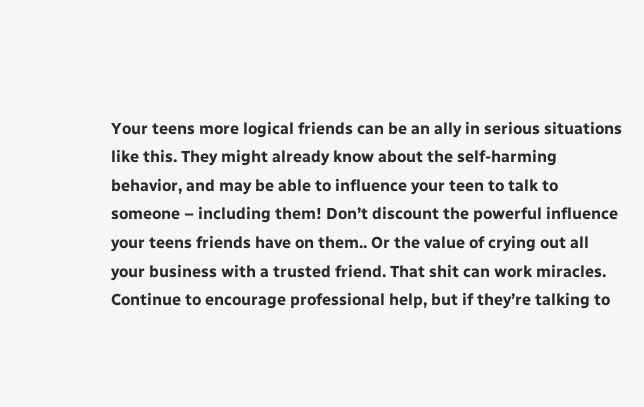Your teens more logical friends can be an ally in serious situations like this. They might already know about the self-harming behavior, and may be able to influence your teen to talk to someone – including them! Don’t discount the powerful influence your teens friends have on them.. Or the value of crying out all your business with a trusted friend. That shit can work miracles. Continue to encourage professional help, but if they’re talking to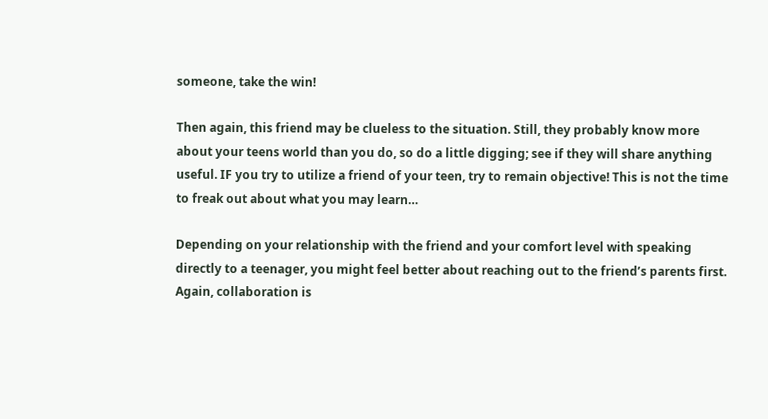someone, take the win!

Then again, this friend may be clueless to the situation. Still, they probably know more about your teens world than you do, so do a little digging; see if they will share anything useful. IF you try to utilize a friend of your teen, try to remain objective! This is not the time to freak out about what you may learn…

Depending on your relationship with the friend and your comfort level with speaking directly to a teenager, you might feel better about reaching out to the friend’s parents first. Again, collaboration is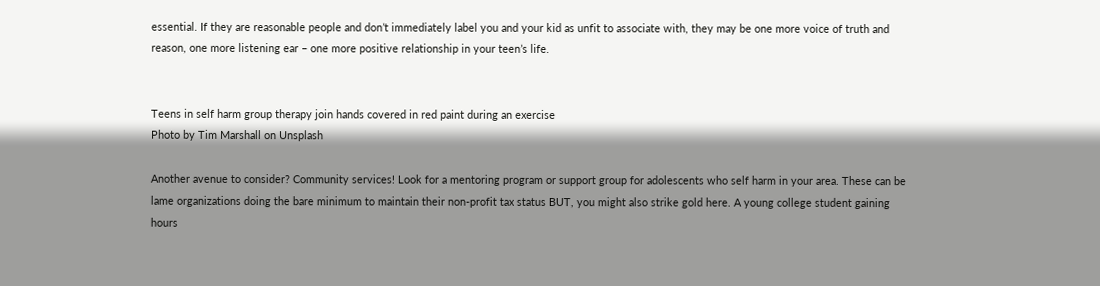essential. If they are reasonable people and don’t immediately label you and your kid as unfit to associate with, they may be one more voice of truth and reason, one more listening ear – one more positive relationship in your teen’s life.


Teens in self harm group therapy join hands covered in red paint during an exercise
Photo by Tim Marshall on Unsplash

Another avenue to consider? Community services! Look for a mentoring program or support group for adolescents who self harm in your area. These can be lame organizations doing the bare minimum to maintain their non-profit tax status BUT, you might also strike gold here. A young college student gaining hours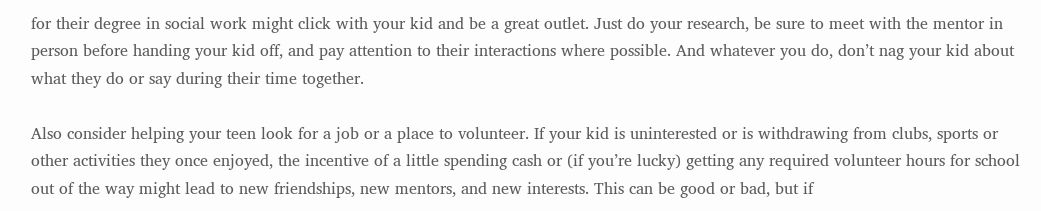for their degree in social work might click with your kid and be a great outlet. Just do your research, be sure to meet with the mentor in person before handing your kid off, and pay attention to their interactions where possible. And whatever you do, don’t nag your kid about what they do or say during their time together.

Also consider helping your teen look for a job or a place to volunteer. If your kid is uninterested or is withdrawing from clubs, sports or other activities they once enjoyed, the incentive of a little spending cash or (if you’re lucky) getting any required volunteer hours for school out of the way might lead to new friendships, new mentors, and new interests. This can be good or bad, but if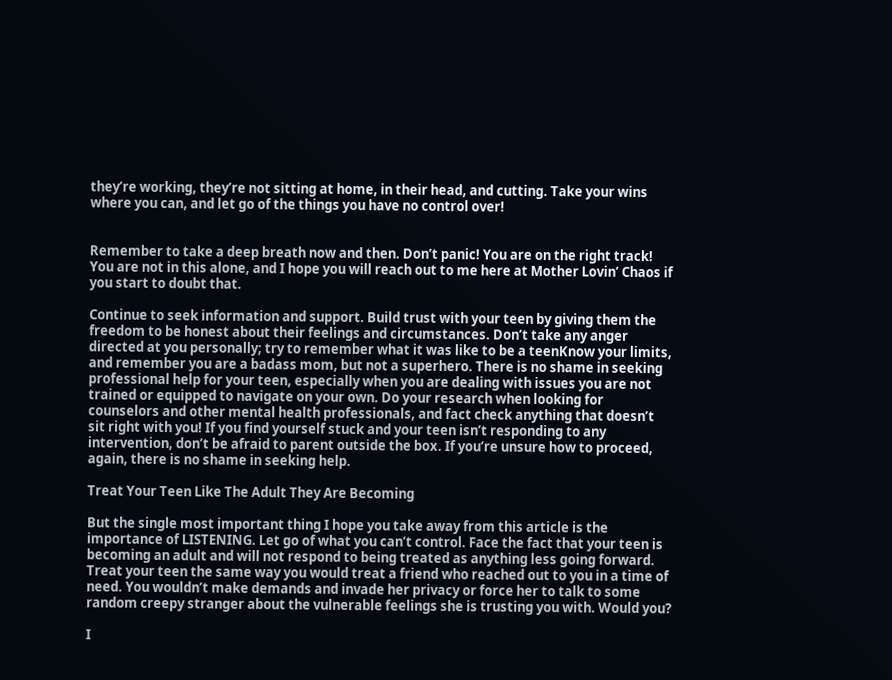they’re working, they’re not sitting at home, in their head, and cutting. Take your wins where you can, and let go of the things you have no control over!


Remember to take a deep breath now and then. Don’t panic! You are on the right track! You are not in this alone, and I hope you will reach out to me here at Mother Lovin’ Chaos if you start to doubt that.

Continue to seek information and support. Build trust with your teen by giving them the freedom to be honest about their feelings and circumstances. Don’t take any anger directed at you personally; try to remember what it was like to be a teenKnow your limits, and remember you are a badass mom, but not a superhero. There is no shame in seeking professional help for your teen, especially when you are dealing with issues you are not trained or equipped to navigate on your own. Do your research when looking for counselors and other mental health professionals, and fact check anything that doesn’t sit right with you! If you find yourself stuck and your teen isn’t responding to any intervention, don’t be afraid to parent outside the box. If you’re unsure how to proceed, again, there is no shame in seeking help.

Treat Your Teen Like The Adult They Are Becoming

But the single most important thing I hope you take away from this article is the importance of LISTENING. Let go of what you can’t control. Face the fact that your teen is becoming an adult and will not respond to being treated as anything less going forward. Treat your teen the same way you would treat a friend who reached out to you in a time of need. You wouldn’t make demands and invade her privacy or force her to talk to some random creepy stranger about the vulnerable feelings she is trusting you with. Would you?

I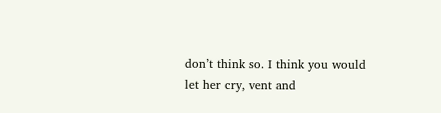don’t think so. I think you would let her cry, vent and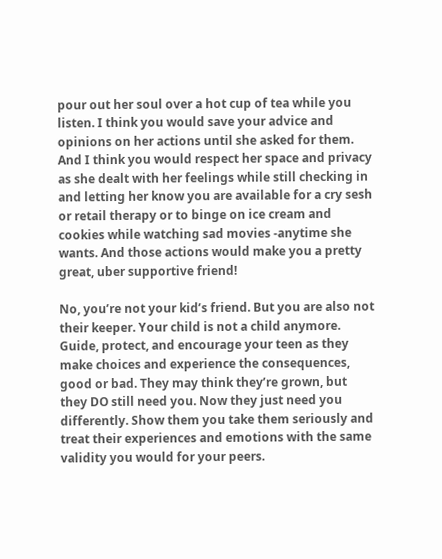pour out her soul over a hot cup of tea while you listen. I think you would save your advice and opinions on her actions until she asked for them. And I think you would respect her space and privacy as she dealt with her feelings while still checking in and letting her know you are available for a cry sesh or retail therapy or to binge on ice cream and cookies while watching sad movies -anytime she wants. And those actions would make you a pretty great, uber supportive friend!

No, you’re not your kid’s friend. But you are also not their keeper. Your child is not a child anymore. Guide, protect, and encourage your teen as they make choices and experience the consequences, good or bad. They may think they’re grown, but they DO still need you. Now they just need you differently. Show them you take them seriously and treat their experiences and emotions with the same validity you would for your peers.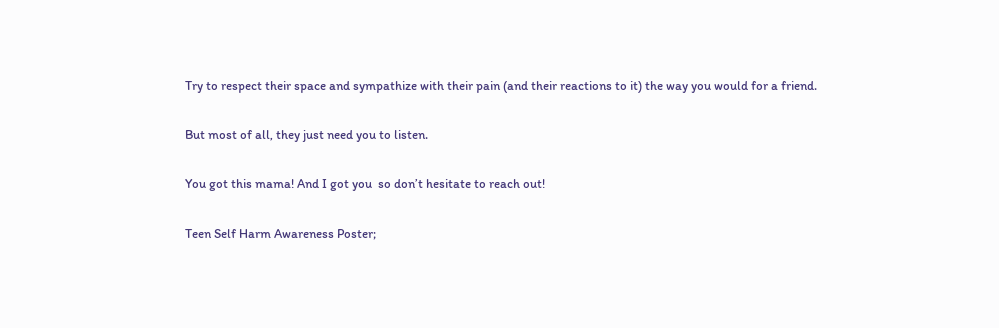Try to respect their space and sympathize with their pain (and their reactions to it) the way you would for a friend.

But most of all, they just need you to listen.

You got this mama! And I got you  so don’t hesitate to reach out!

Teen Self Harm Awareness Poster;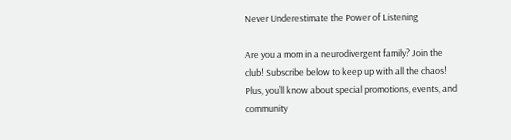Never Underestimate the Power of Listening

Are you a mom in a neurodivergent family? Join the club! Subscribe below to keep up with all the chaos! Plus, you’ll know about special promotions, events, and community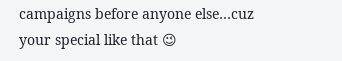campaigns before anyone else…cuz your special like that 😉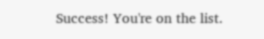Success! You're on the list.